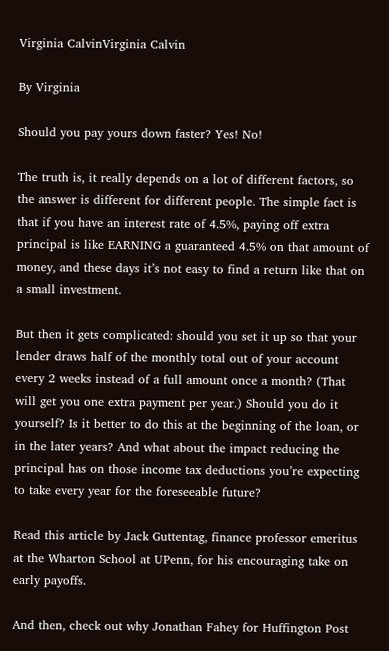Virginia CalvinVirginia Calvin

By Virginia

Should you pay yours down faster? Yes! No!

The truth is, it really depends on a lot of different factors, so the answer is different for different people. The simple fact is that if you have an interest rate of 4.5%, paying off extra principal is like EARNING a guaranteed 4.5% on that amount of money, and these days it’s not easy to find a return like that on a small investment.

But then it gets complicated: should you set it up so that your lender draws half of the monthly total out of your account every 2 weeks instead of a full amount once a month? (That will get you one extra payment per year.) Should you do it yourself? Is it better to do this at the beginning of the loan, or in the later years? And what about the impact reducing the principal has on those income tax deductions you’re expecting to take every year for the foreseeable future?

Read this article by Jack Guttentag, finance professor emeritus at the Wharton School at UPenn, for his encouraging take on early payoffs.

And then, check out why Jonathan Fahey for Huffington Post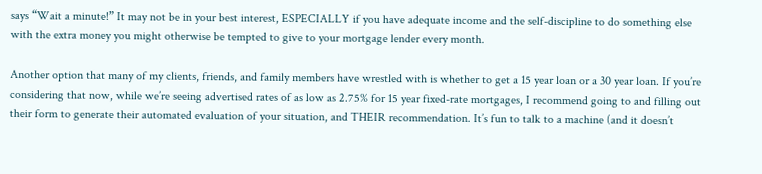says “Wait a minute!” It may not be in your best interest, ESPECIALLY if you have adequate income and the self-discipline to do something else with the extra money you might otherwise be tempted to give to your mortgage lender every month.

Another option that many of my clients, friends, and family members have wrestled with is whether to get a 15 year loan or a 30 year loan. If you’re considering that now, while we’re seeing advertised rates of as low as 2.75% for 15 year fixed-rate mortgages, I recommend going to and filling out their form to generate their automated evaluation of your situation, and THEIR recommendation. It’s fun to talk to a machine (and it doesn’t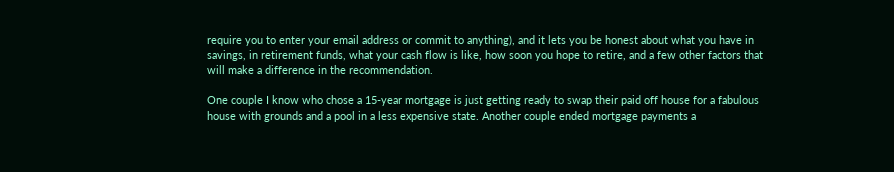require you to enter your email address or commit to anything), and it lets you be honest about what you have in savings, in retirement funds, what your cash flow is like, how soon you hope to retire, and a few other factors that will make a difference in the recommendation.

One couple I know who chose a 15-year mortgage is just getting ready to swap their paid off house for a fabulous house with grounds and a pool in a less expensive state. Another couple ended mortgage payments a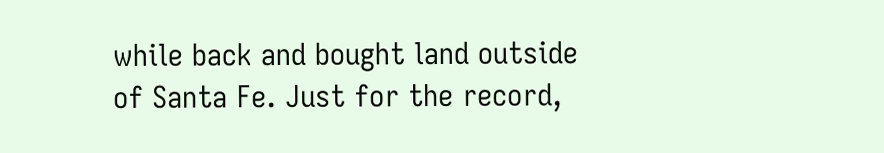while back and bought land outside of Santa Fe. Just for the record,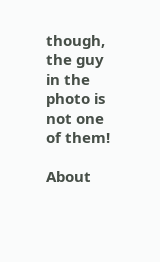though, the guy in the photo is not one of them!

About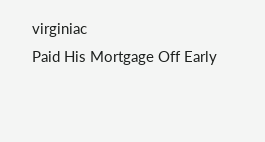virginiac
Paid His Mortgage Off Early